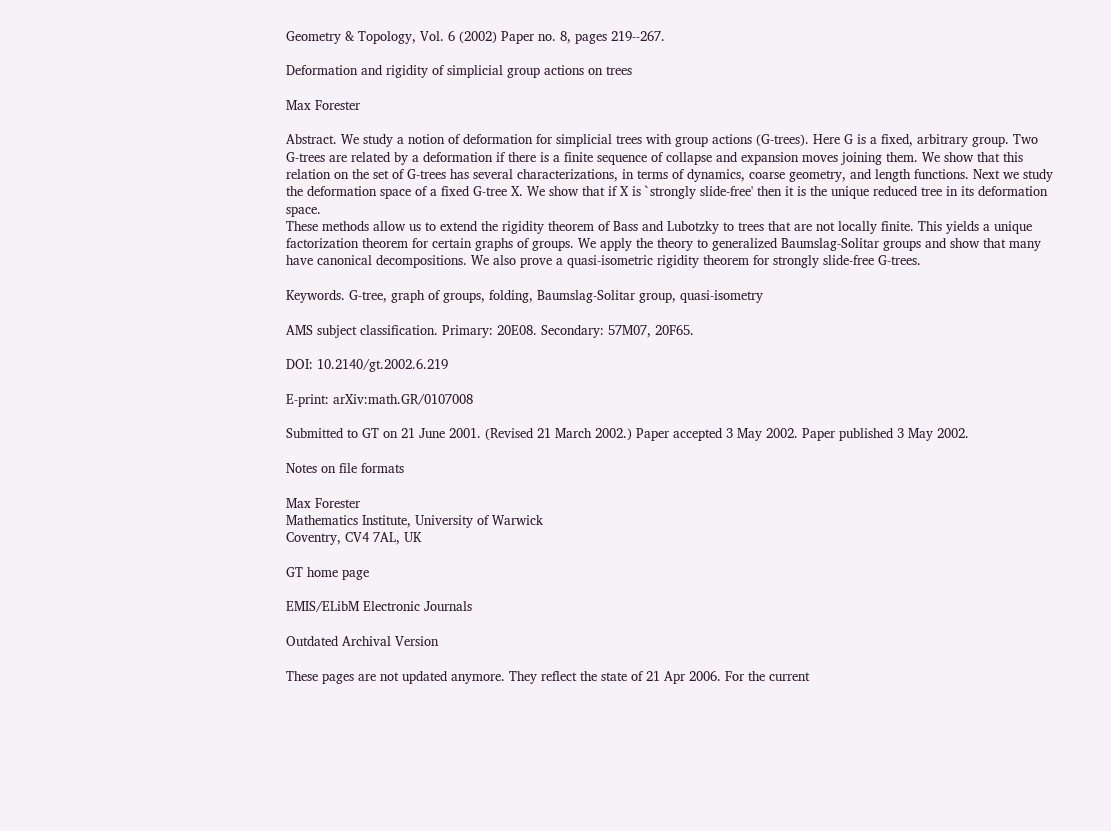Geometry & Topology, Vol. 6 (2002) Paper no. 8, pages 219--267.

Deformation and rigidity of simplicial group actions on trees

Max Forester

Abstract. We study a notion of deformation for simplicial trees with group actions (G-trees). Here G is a fixed, arbitrary group. Two G-trees are related by a deformation if there is a finite sequence of collapse and expansion moves joining them. We show that this relation on the set of G-trees has several characterizations, in terms of dynamics, coarse geometry, and length functions. Next we study the deformation space of a fixed G-tree X. We show that if X is `strongly slide-free' then it is the unique reduced tree in its deformation space.
These methods allow us to extend the rigidity theorem of Bass and Lubotzky to trees that are not locally finite. This yields a unique factorization theorem for certain graphs of groups. We apply the theory to generalized Baumslag-Solitar groups and show that many have canonical decompositions. We also prove a quasi-isometric rigidity theorem for strongly slide-free G-trees.

Keywords. G-tree, graph of groups, folding, Baumslag-Solitar group, quasi-isometry

AMS subject classification. Primary: 20E08. Secondary: 57M07, 20F65.

DOI: 10.2140/gt.2002.6.219

E-print: arXiv:math.GR/0107008

Submitted to GT on 21 June 2001. (Revised 21 March 2002.) Paper accepted 3 May 2002. Paper published 3 May 2002.

Notes on file formats

Max Forester
Mathematics Institute, University of Warwick
Coventry, CV4 7AL, UK

GT home page

EMIS/ELibM Electronic Journals

Outdated Archival Version

These pages are not updated anymore. They reflect the state of 21 Apr 2006. For the current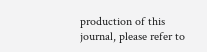production of this journal, please refer to